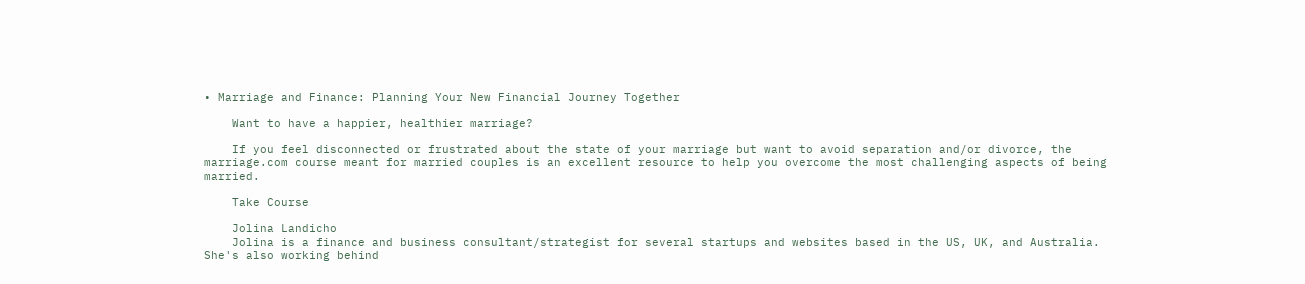• Marriage and Finance: Planning Your New Financial Journey Together

    Want to have a happier, healthier marriage?

    If you feel disconnected or frustrated about the state of your marriage but want to avoid separation and/or divorce, the marriage.com course meant for married couples is an excellent resource to help you overcome the most challenging aspects of being married.

    Take Course

    Jolina Landicho
    Jolina is a finance and business consultant/strategist for several startups and websites based in the US, UK, and Australia. She's also working behind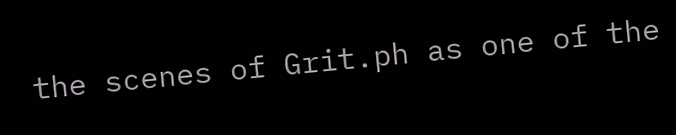the scenes of Grit.ph as one of the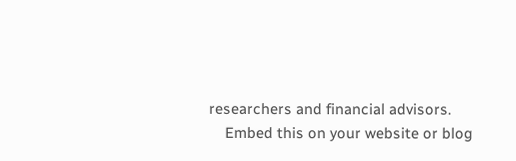researchers and financial advisors.
    Embed this on your website or blog